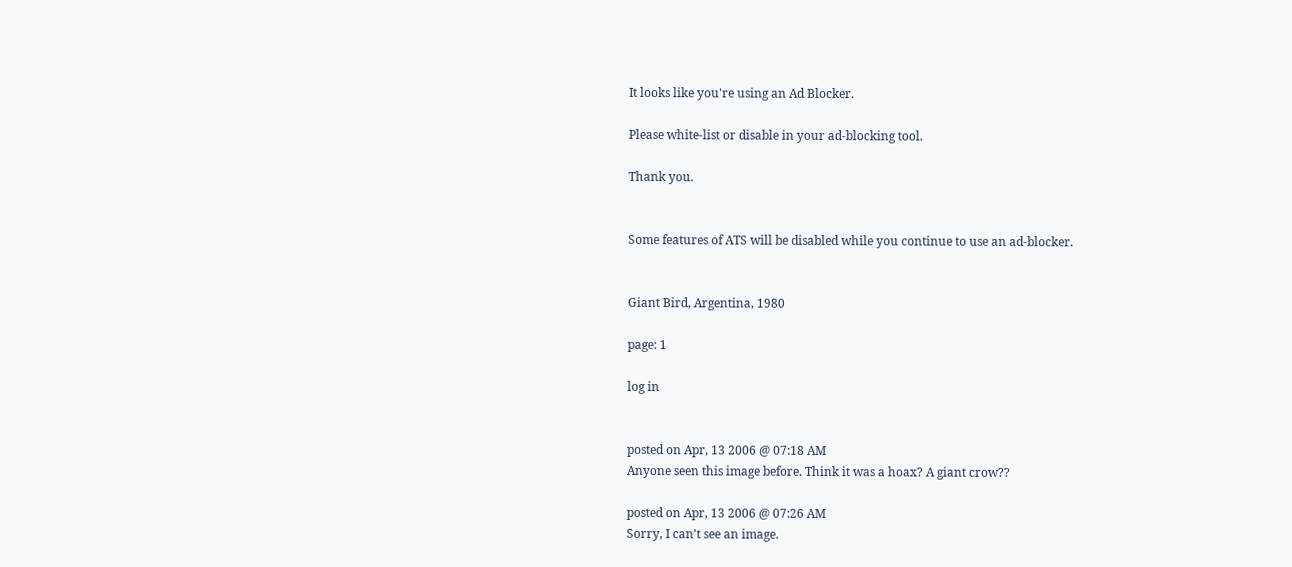It looks like you're using an Ad Blocker.

Please white-list or disable in your ad-blocking tool.

Thank you.


Some features of ATS will be disabled while you continue to use an ad-blocker.


Giant Bird, Argentina, 1980

page: 1

log in


posted on Apr, 13 2006 @ 07:18 AM
Anyone seen this image before. Think it was a hoax? A giant crow??

posted on Apr, 13 2006 @ 07:26 AM
Sorry, I can't see an image.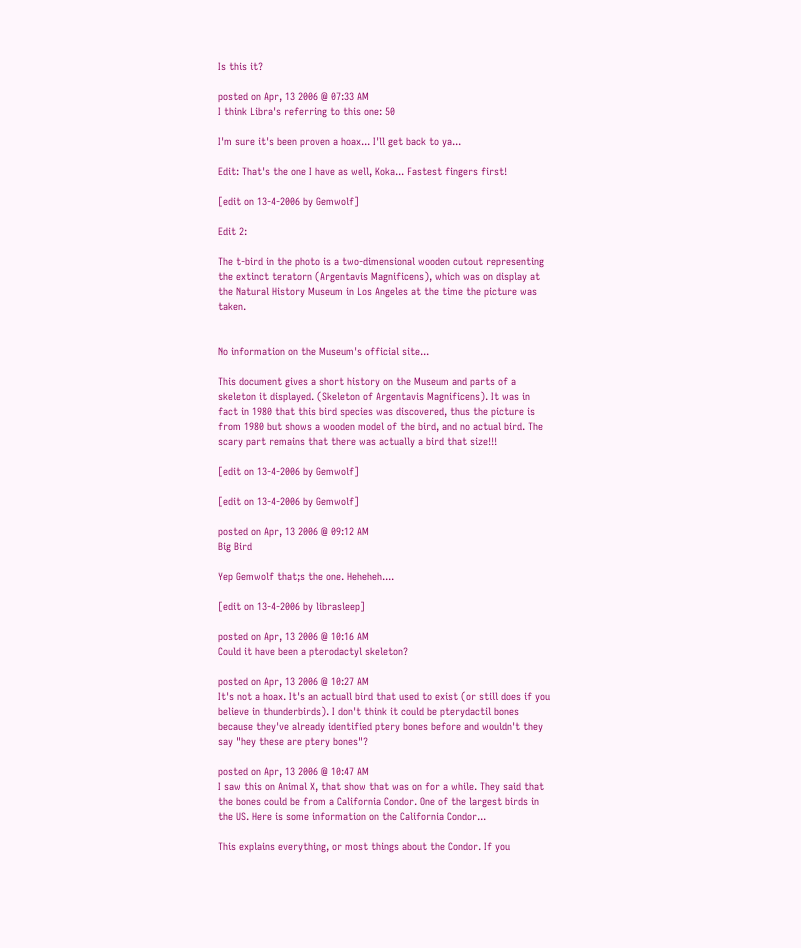Is this it?

posted on Apr, 13 2006 @ 07:33 AM
I think Libra's referring to this one: 50

I'm sure it's been proven a hoax... I'll get back to ya...

Edit: That's the one I have as well, Koka... Fastest fingers first!

[edit on 13-4-2006 by Gemwolf]

Edit 2:

The t-bird in the photo is a two-dimensional wooden cutout representing the extinct teratorn (Argentavis Magnificens), which was on display at the Natural History Museum in Los Angeles at the time the picture was taken.


No information on the Museum's official site...

This document gives a short history on the Museum and parts of a skeleton it displayed. (Skeleton of Argentavis Magnificens). It was in fact in 1980 that this bird species was discovered, thus the picture is from 1980 but shows a wooden model of the bird, and no actual bird. The scary part remains that there was actually a bird that size!!!

[edit on 13-4-2006 by Gemwolf]

[edit on 13-4-2006 by Gemwolf]

posted on Apr, 13 2006 @ 09:12 AM
Big Bird

Yep Gemwolf that;s the one. Heheheh....

[edit on 13-4-2006 by librasleep]

posted on Apr, 13 2006 @ 10:16 AM
Could it have been a pterodactyl skeleton?

posted on Apr, 13 2006 @ 10:27 AM
It's not a hoax. It's an actuall bird that used to exist (or still does if you believe in thunderbirds). I don't think it could be pterydactil bones because they've already identified ptery bones before and wouldn't they say "hey these are ptery bones"?

posted on Apr, 13 2006 @ 10:47 AM
I saw this on Animal X, that show that was on for a while. They said that the bones could be from a California Condor. One of the largest birds in the US. Here is some information on the California Condor...

This explains everything, or most things about the Condor. If you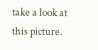take a look at this picture.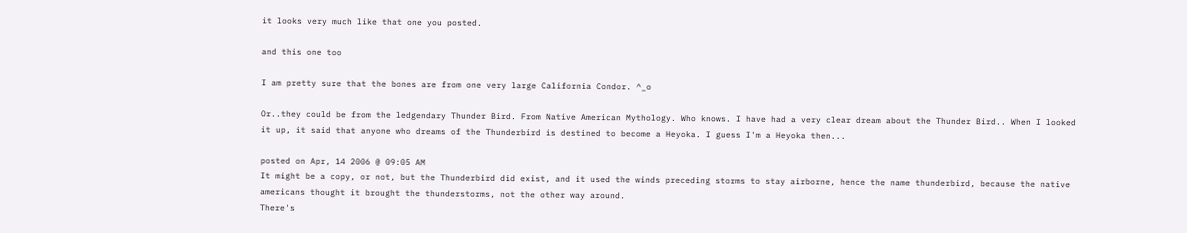it looks very much like that one you posted.

and this one too

I am pretty sure that the bones are from one very large California Condor. ^_o

Or..they could be from the ledgendary Thunder Bird. From Native American Mythology. Who knows. I have had a very clear dream about the Thunder Bird.. When I looked it up, it said that anyone who dreams of the Thunderbird is destined to become a Heyoka. I guess I'm a Heyoka then...

posted on Apr, 14 2006 @ 09:05 AM
It might be a copy, or not, but the Thunderbird did exist, and it used the winds preceding storms to stay airborne, hence the name thunderbird, because the native americans thought it brought the thunderstorms, not the other way around.
There's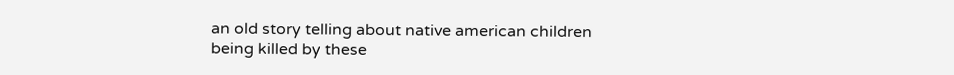an old story telling about native american children being killed by these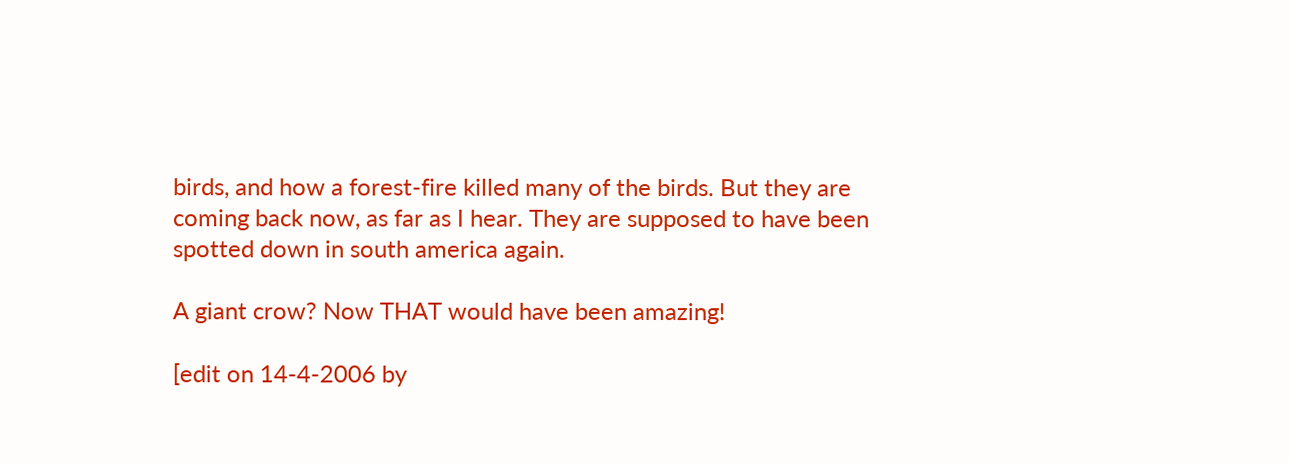birds, and how a forest-fire killed many of the birds. But they are coming back now, as far as I hear. They are supposed to have been spotted down in south america again.

A giant crow? Now THAT would have been amazing!

[edit on 14-4-2006 by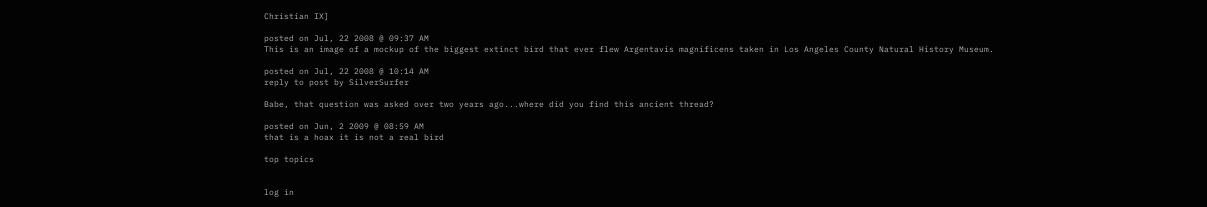Christian IX]

posted on Jul, 22 2008 @ 09:37 AM
This is an image of a mockup of the biggest extinct bird that ever flew Argentavis magnificens taken in Los Angeles County Natural History Museum.

posted on Jul, 22 2008 @ 10:14 AM
reply to post by SilverSurfer

Babe, that question was asked over two years ago...where did you find this ancient thread?

posted on Jun, 2 2009 @ 08:59 AM
that is a hoax it is not a real bird

top topics


log in